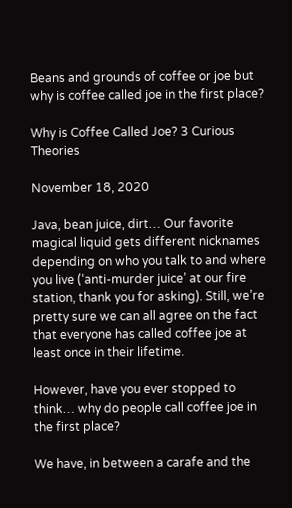Beans and grounds of coffee or joe but why is coffee called joe in the first place?

Why is Coffee Called Joe? 3 Curious Theories

November 18, 2020

Java, bean juice, dirt… Our favorite magical liquid gets different nicknames depending on who you talk to and where you live (‘anti-murder juice’ at our fire station, thank you for asking). Still, we’re pretty sure we can all agree on the fact that everyone has called coffee joe at least once in their lifetime.

However, have you ever stopped to think… why do people call coffee joe in the first place?

We have, in between a carafe and the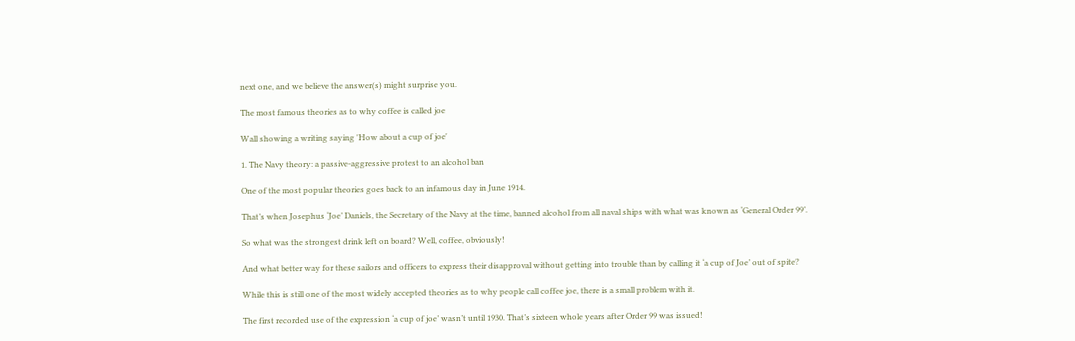next one, and we believe the answer(s) might surprise you.

The most famous theories as to why coffee is called joe

Wall showing a writing saying 'How about a cup of joe'

1. The Navy theory: a passive-aggressive protest to an alcohol ban

One of the most popular theories goes back to an infamous day in June 1914.

That’s when Josephus ‘Joe’ Daniels, the Secretary of the Navy at the time, banned alcohol from all naval ships with what was known as ‘General Order 99’.

So what was the strongest drink left on board? Well, coffee, obviously!

And what better way for these sailors and officers to express their disapproval without getting into trouble than by calling it ‘a cup of Joe’ out of spite?

While this is still one of the most widely accepted theories as to why people call coffee joe, there is a small problem with it.

The first recorded use of the expression ‘a cup of joe’ wasn’t until 1930. That’s sixteen whole years after Order 99 was issued!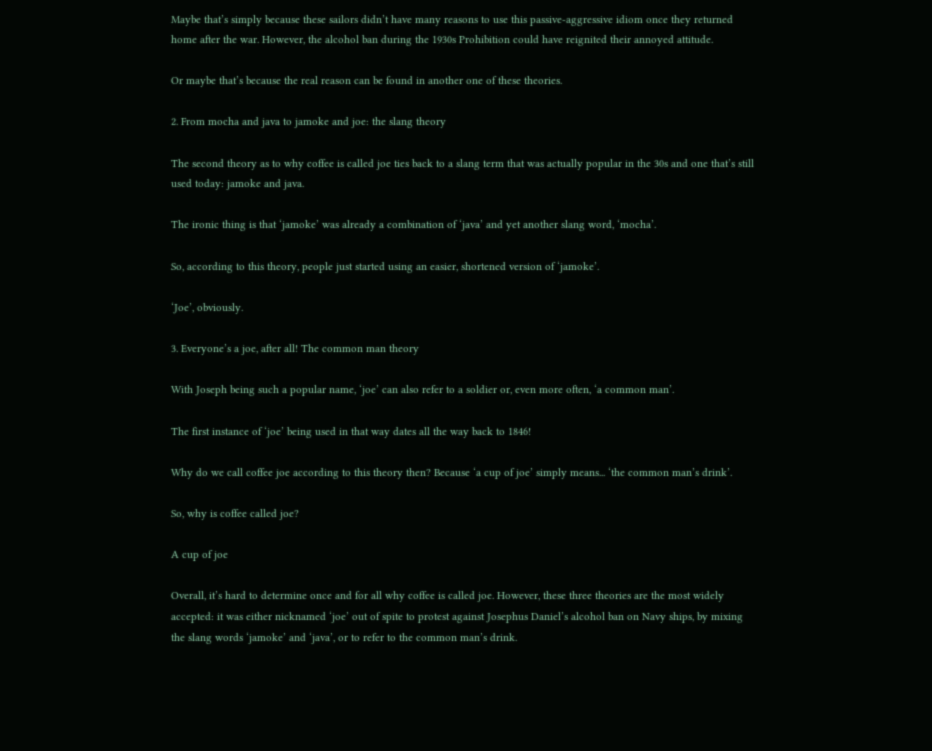Maybe that’s simply because these sailors didn’t have many reasons to use this passive-aggressive idiom once they returned home after the war. However, the alcohol ban during the 1930s Prohibition could have reignited their annoyed attitude.

Or maybe that’s because the real reason can be found in another one of these theories.

2. From mocha and java to jamoke and joe: the slang theory

The second theory as to why coffee is called joe ties back to a slang term that was actually popular in the 30s and one that’s still used today: jamoke and java.

The ironic thing is that ‘jamoke’ was already a combination of ‘java’ and yet another slang word, ‘mocha’.

So, according to this theory, people just started using an easier, shortened version of ‘jamoke’.

‘Joe’, obviously.

3. Everyone’s a joe, after all! The common man theory

With Joseph being such a popular name, ‘joe’ can also refer to a soldier or, even more often, ‘a common man’.

The first instance of ‘joe’ being used in that way dates all the way back to 1846!

Why do we call coffee joe according to this theory then? Because ‘a cup of joe’ simply means... ‘the common man’s drink’.

So, why is coffee called joe?

A cup of joe

Overall, it’s hard to determine once and for all why coffee is called joe. However, these three theories are the most widely accepted: it was either nicknamed ‘joe’ out of spite to protest against Josephus Daniel’s alcohol ban on Navy ships, by mixing the slang words ‘jamoke’ and ‘java’, or to refer to the common man’s drink.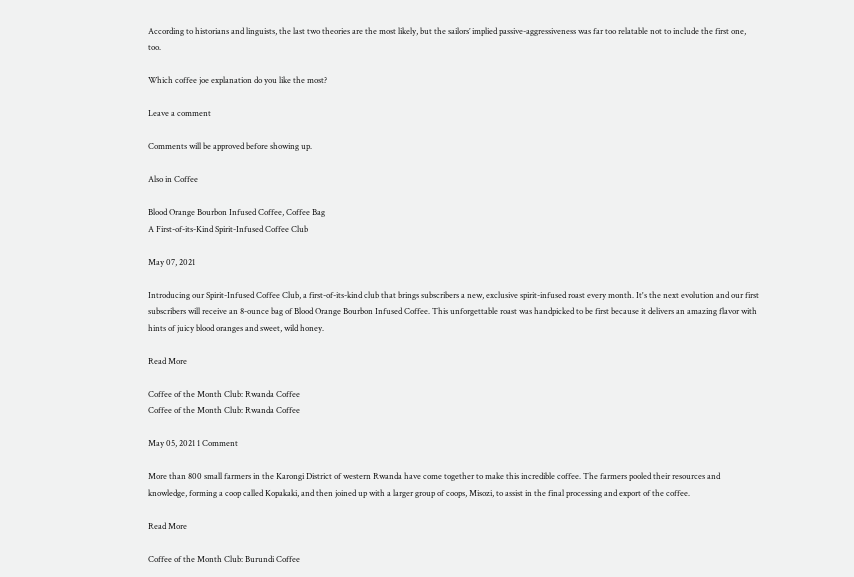According to historians and linguists, the last two theories are the most likely, but the sailors’ implied passive-aggressiveness was far too relatable not to include the first one, too.

Which coffee joe explanation do you like the most?

Leave a comment

Comments will be approved before showing up.

Also in Coffee

Blood Orange Bourbon Infused Coffee, Coffee Bag
A First-of-its-Kind Spirit-Infused Coffee Club

May 07, 2021

Introducing our Spirit-Infused Coffee Club, a first-of-its-kind club that brings subscribers a new, exclusive spirit-infused roast every month. It's the next evolution and our first subscribers will receive an 8-ounce bag of Blood Orange Bourbon Infused Coffee. This unforgettable roast was handpicked to be first because it delivers an amazing flavor with hints of juicy blood oranges and sweet, wild honey.

Read More

Coffee of the Month Club: Rwanda Coffee
Coffee of the Month Club: Rwanda Coffee

May 05, 2021 1 Comment

More than 800 small farmers in the Karongi District of western Rwanda have come together to make this incredible coffee. The farmers pooled their resources and knowledge, forming a coop called Kopakaki, and then joined up with a larger group of coops, Misozi, to assist in the final processing and export of the coffee.

Read More

Coffee of the Month Club: Burundi Coffee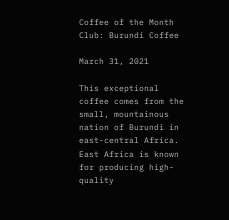Coffee of the Month Club: Burundi Coffee

March 31, 2021

This exceptional coffee comes from the small, mountainous nation of Burundi in east-central Africa. East Africa is known for producing high-quality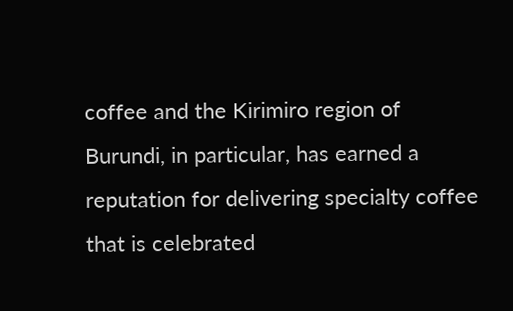coffee and the Kirimiro region of Burundi, in particular, has earned a reputation for delivering specialty coffee that is celebrated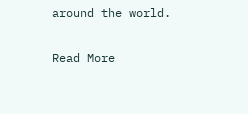around the world.

Read More